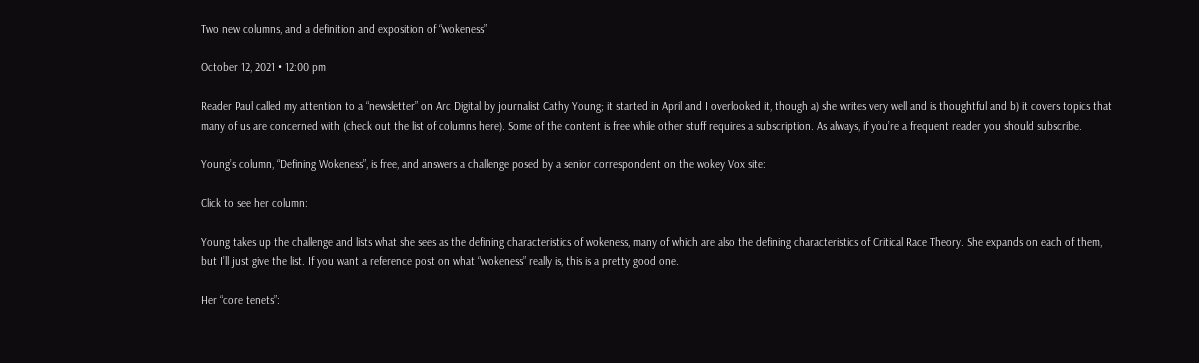Two new columns, and a definition and exposition of “wokeness”

October 12, 2021 • 12:00 pm

Reader Paul called my attention to a “newsletter” on Arc Digital by journalist Cathy Young; it started in April and I overlooked it, though a) she writes very well and is thoughtful and b) it covers topics that many of us are concerned with (check out the list of columns here). Some of the content is free while other stuff requires a subscription. As always, if you’re a frequent reader you should subscribe.

Young’s column, “Defining Wokeness”, is free, and answers a challenge posed by a senior correspondent on the wokey Vox site:

Click to see her column:

Young takes up the challenge and lists what she sees as the defining characteristics of wokeness, many of which are also the defining characteristics of Critical Race Theory. She expands on each of them, but I’ll just give the list. If you want a reference post on what “wokeness” really is, this is a pretty good one.

Her “core tenets”: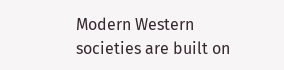Modern Western societies are built on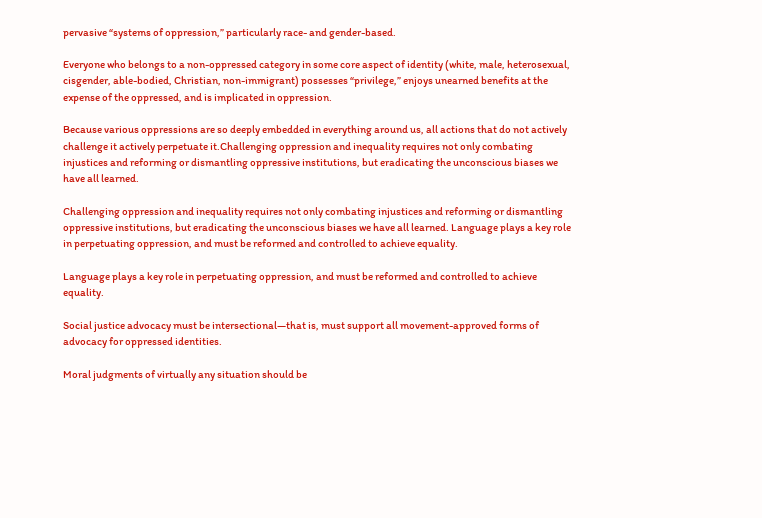pervasive “systems of oppression,” particularly race- and gender-based.

Everyone who belongs to a non-oppressed category in some core aspect of identity (white, male, heterosexual, cisgender, able-bodied, Christian, non-immigrant) possesses “privilege,” enjoys unearned benefits at the expense of the oppressed, and is implicated in oppression.

Because various oppressions are so deeply embedded in everything around us, all actions that do not actively challenge it actively perpetuate it.Challenging oppression and inequality requires not only combating injustices and reforming or dismantling oppressive institutions, but eradicating the unconscious biases we have all learned.

Challenging oppression and inequality requires not only combating injustices and reforming or dismantling oppressive institutions, but eradicating the unconscious biases we have all learned. Language plays a key role in perpetuating oppression, and must be reformed and controlled to achieve equality.

Language plays a key role in perpetuating oppression, and must be reformed and controlled to achieve equality.

Social justice advocacy must be intersectional—that is, must support all movement-approved forms of advocacy for oppressed identities.

Moral judgments of virtually any situation should be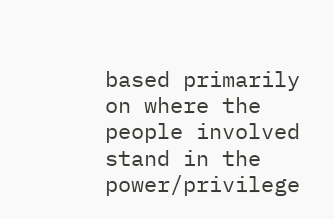based primarily on where the people involved stand in the power/privilege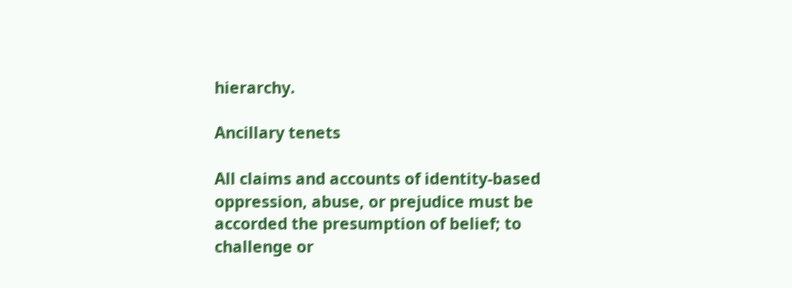hierarchy.

Ancillary tenets

All claims and accounts of identity-based oppression, abuse, or prejudice must be accorded the presumption of belief; to challenge or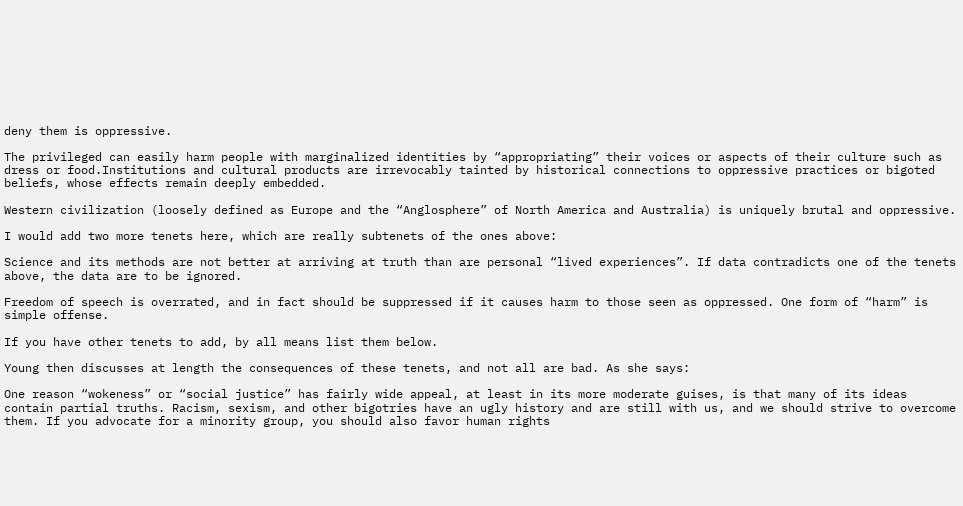deny them is oppressive.

The privileged can easily harm people with marginalized identities by “appropriating” their voices or aspects of their culture such as dress or food.Institutions and cultural products are irrevocably tainted by historical connections to oppressive practices or bigoted beliefs, whose effects remain deeply embedded.

Western civilization (loosely defined as Europe and the “Anglosphere” of North America and Australia) is uniquely brutal and oppressive.

I would add two more tenets here, which are really subtenets of the ones above:

Science and its methods are not better at arriving at truth than are personal “lived experiences”. If data contradicts one of the tenets above, the data are to be ignored.

Freedom of speech is overrated, and in fact should be suppressed if it causes harm to those seen as oppressed. One form of “harm” is simple offense.

If you have other tenets to add, by all means list them below.

Young then discusses at length the consequences of these tenets, and not all are bad. As she says:

One reason “wokeness” or “social justice” has fairly wide appeal, at least in its more moderate guises, is that many of its ideas contain partial truths. Racism, sexism, and other bigotries have an ugly history and are still with us, and we should strive to overcome them. If you advocate for a minority group, you should also favor human rights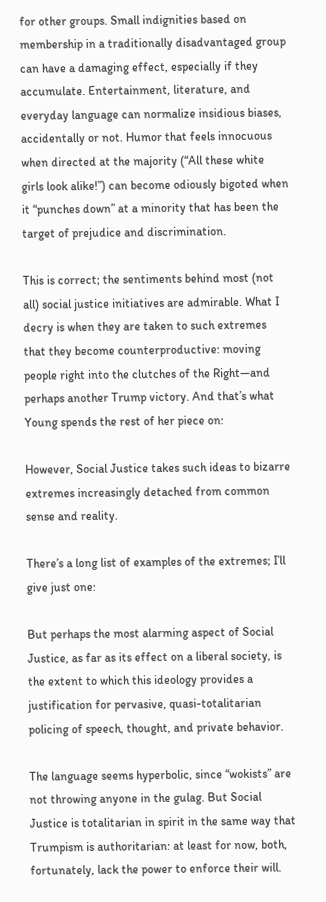for other groups. Small indignities based on membership in a traditionally disadvantaged group can have a damaging effect, especially if they accumulate. Entertainment, literature, and everyday language can normalize insidious biases, accidentally or not. Humor that feels innocuous when directed at the majority (“All these white girls look alike!”) can become odiously bigoted when it “punches down” at a minority that has been the target of prejudice and discrimination.

This is correct; the sentiments behind most (not all) social justice initiatives are admirable. What I decry is when they are taken to such extremes that they become counterproductive: moving people right into the clutches of the Right—and perhaps another Trump victory. And that’s what Young spends the rest of her piece on:

However, Social Justice takes such ideas to bizarre extremes increasingly detached from common sense and reality.

There’s a long list of examples of the extremes; I’ll give just one:

But perhaps the most alarming aspect of Social Justice, as far as its effect on a liberal society, is the extent to which this ideology provides a justification for pervasive, quasi-totalitarian policing of speech, thought, and private behavior.

The language seems hyperbolic, since “wokists” are not throwing anyone in the gulag. But Social Justice is totalitarian in spirit in the same way that Trumpism is authoritarian: at least for now, both, fortunately, lack the power to enforce their will.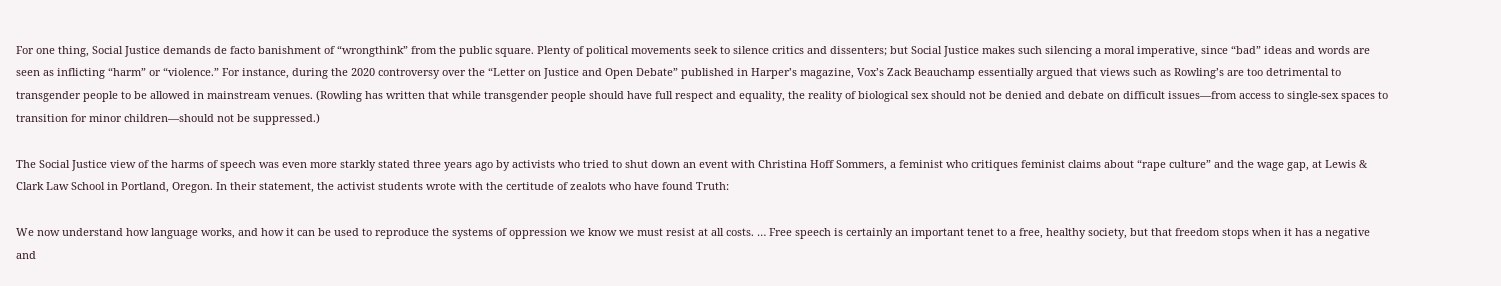For one thing, Social Justice demands de facto banishment of “wrongthink” from the public square. Plenty of political movements seek to silence critics and dissenters; but Social Justice makes such silencing a moral imperative, since “bad” ideas and words are seen as inflicting “harm” or “violence.” For instance, during the 2020 controversy over the “Letter on Justice and Open Debate” published in Harper’s magazine, Vox’s Zack Beauchamp essentially argued that views such as Rowling’s are too detrimental to transgender people to be allowed in mainstream venues. (Rowling has written that while transgender people should have full respect and equality, the reality of biological sex should not be denied and debate on difficult issues—from access to single-sex spaces to transition for minor children—should not be suppressed.)

The Social Justice view of the harms of speech was even more starkly stated three years ago by activists who tried to shut down an event with Christina Hoff Sommers, a feminist who critiques feminist claims about “rape culture” and the wage gap, at Lewis & Clark Law School in Portland, Oregon. In their statement, the activist students wrote with the certitude of zealots who have found Truth:

We now understand how language works, and how it can be used to reproduce the systems of oppression we know we must resist at all costs. … Free speech is certainly an important tenet to a free, healthy society, but that freedom stops when it has a negative and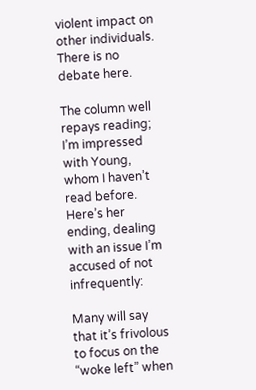violent impact on other individuals. There is no debate here.

The column well repays reading; I’m impressed with Young, whom I haven’t read before. Here’s her ending, dealing with an issue I’m accused of not infrequently:

Many will say that it’s frivolous to focus on the “woke left” when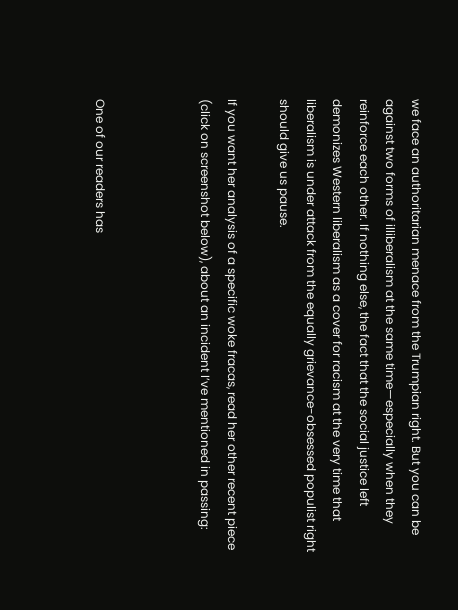we face an authoritarian menace from the Trumpian right. But you can be against two forms of illiberalism at the same time—especially when they reinforce each other. If nothing else, the fact that the social justice left demonizes Western liberalism as a cover for racism at the very time that liberalism is under attack from the equally grievance-obsessed populist right should give us pause.

If you want her analysis of a specific woke fracas, read her other recent piece (click on screenshot below), about an incident I’ve mentioned in passing:



One of our readers has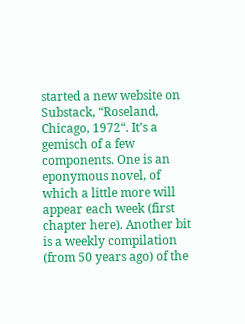started a new website on Substack, “Roseland, Chicago, 1972“. It’s a gemisch of a few components. One is an eponymous novel, of which a little more will appear each week (first chapter here). Another bit is a weekly compilation (from 50 years ago) of the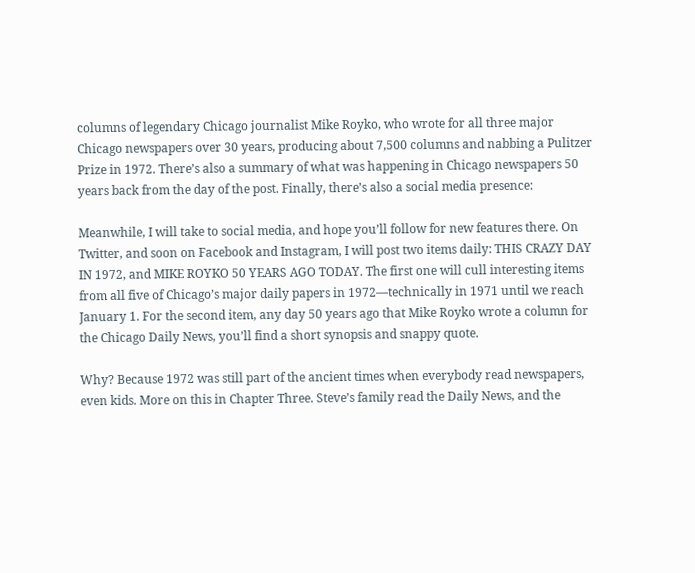columns of legendary Chicago journalist Mike Royko, who wrote for all three major Chicago newspapers over 30 years, producing about 7,500 columns and nabbing a Pulitzer Prize in 1972. There’s also a summary of what was happening in Chicago newspapers 50 years back from the day of the post. Finally, there’s also a social media presence:

Meanwhile, I will take to social media, and hope you’ll follow for new features there. On Twitter, and soon on Facebook and Instagram, I will post two items daily: THIS CRAZY DAY IN 1972, and MIKE ROYKO 50 YEARS AGO TODAY. The first one will cull interesting items from all five of Chicago’s major daily papers in 1972—technically in 1971 until we reach January 1. For the second item, any day 50 years ago that Mike Royko wrote a column for the Chicago Daily News, you’ll find a short synopsis and snappy quote.

Why? Because 1972 was still part of the ancient times when everybody read newspapers, even kids. More on this in Chapter Three. Steve’s family read the Daily News, and the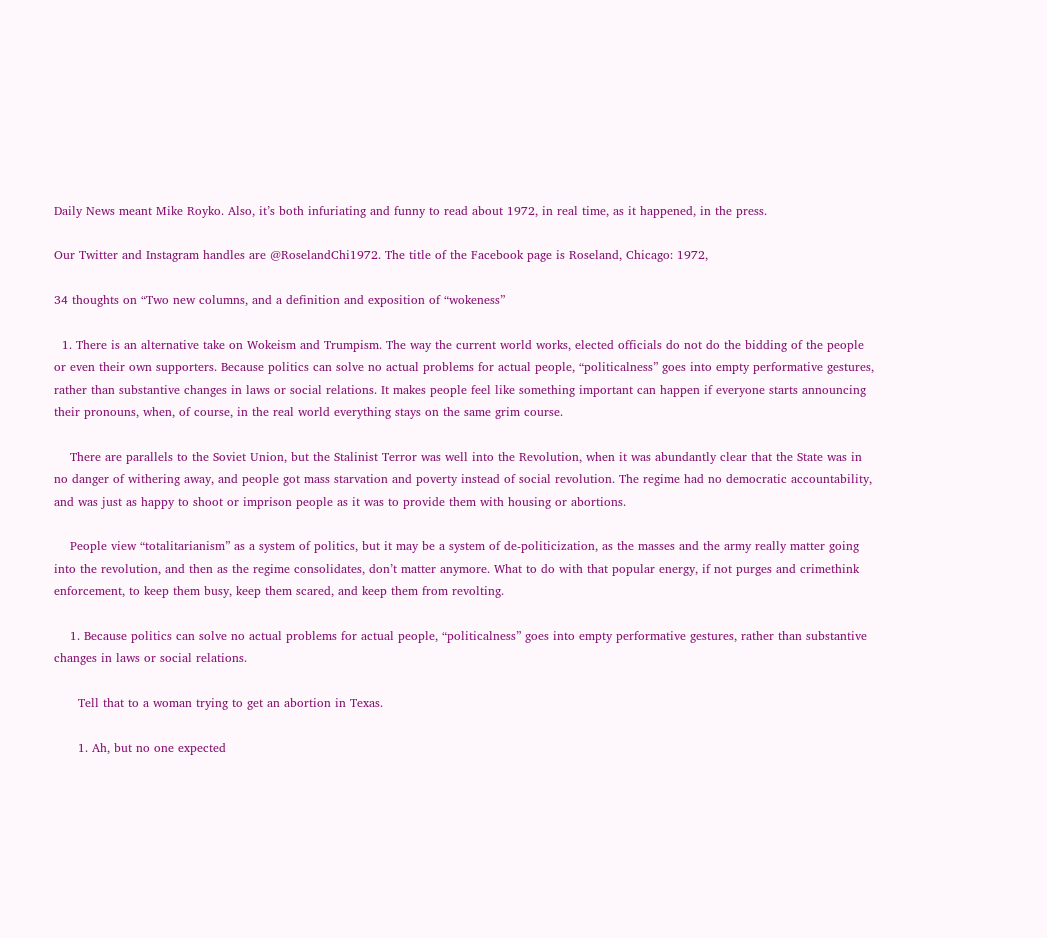Daily News meant Mike Royko. Also, it’s both infuriating and funny to read about 1972, in real time, as it happened, in the press.

Our Twitter and Instagram handles are @RoselandChi1972. The title of the Facebook page is Roseland, Chicago: 1972,

34 thoughts on “Two new columns, and a definition and exposition of “wokeness”

  1. There is an alternative take on Wokeism and Trumpism. The way the current world works, elected officials do not do the bidding of the people or even their own supporters. Because politics can solve no actual problems for actual people, “politicalness” goes into empty performative gestures, rather than substantive changes in laws or social relations. It makes people feel like something important can happen if everyone starts announcing their pronouns, when, of course, in the real world everything stays on the same grim course.

    There are parallels to the Soviet Union, but the Stalinist Terror was well into the Revolution, when it was abundantly clear that the State was in no danger of withering away, and people got mass starvation and poverty instead of social revolution. The regime had no democratic accountability, and was just as happy to shoot or imprison people as it was to provide them with housing or abortions.

    People view “totalitarianism” as a system of politics, but it may be a system of de-politicization, as the masses and the army really matter going into the revolution, and then as the regime consolidates, don’t matter anymore. What to do with that popular energy, if not purges and crimethink enforcement, to keep them busy, keep them scared, and keep them from revolting.

    1. Because politics can solve no actual problems for actual people, “politicalness” goes into empty performative gestures, rather than substantive changes in laws or social relations.

      Tell that to a woman trying to get an abortion in Texas.

      1. Ah, but no one expected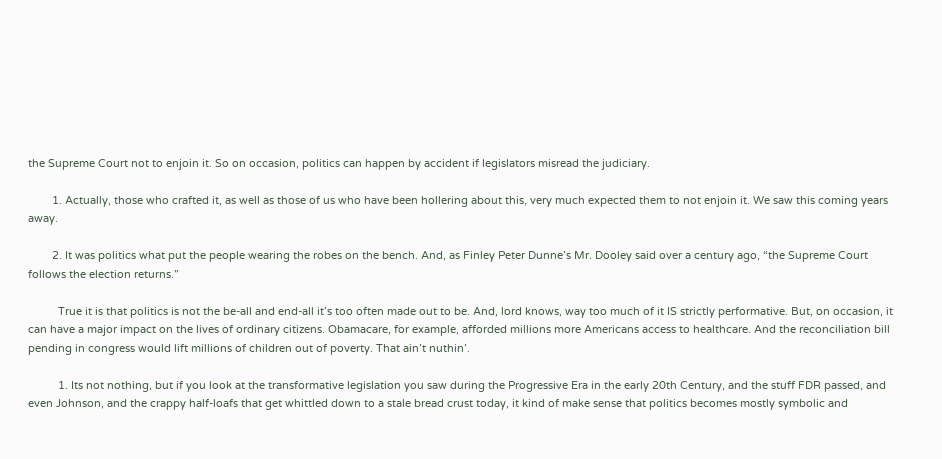the Supreme Court not to enjoin it. So on occasion, politics can happen by accident if legislators misread the judiciary.

        1. Actually, those who crafted it, as well as those of us who have been hollering about this, very much expected them to not enjoin it. We saw this coming years away.

        2. It was politics what put the people wearing the robes on the bench. And, as Finley Peter Dunne’s Mr. Dooley said over a century ago, “the Supreme Court follows the election returns.”

          True it is that politics is not the be-all and end-all it’s too often made out to be. And, lord knows, way too much of it IS strictly performative. But, on occasion, it can have a major impact on the lives of ordinary citizens. Obamacare, for example, afforded millions more Americans access to healthcare. And the reconciliation bill pending in congress would lift millions of children out of poverty. That ain’t nuthin’.

          1. Its not nothing, but if you look at the transformative legislation you saw during the Progressive Era in the early 20th Century, and the stuff FDR passed, and even Johnson, and the crappy half-loafs that get whittled down to a stale bread crust today, it kind of make sense that politics becomes mostly symbolic and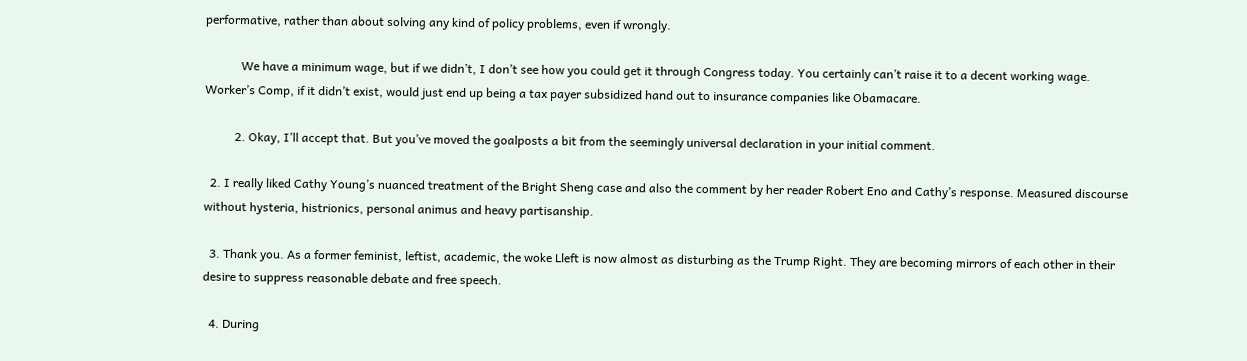performative, rather than about solving any kind of policy problems, even if wrongly.

            We have a minimum wage, but if we didn’t, I don’t see how you could get it through Congress today. You certainly can’t raise it to a decent working wage. Worker’s Comp, if it didn’t exist, would just end up being a tax payer subsidized hand out to insurance companies like Obamacare.

          2. Okay, I’ll accept that. But you’ve moved the goalposts a bit from the seemingly universal declaration in your initial comment.

  2. I really liked Cathy Young’s nuanced treatment of the Bright Sheng case and also the comment by her reader Robert Eno and Cathy’s response. Measured discourse without hysteria, histrionics, personal animus and heavy partisanship.

  3. Thank you. As a former feminist, leftist, academic, the woke Lleft is now almost as disturbing as the Trump Right. They are becoming mirrors of each other in their desire to suppress reasonable debate and free speech.

  4. During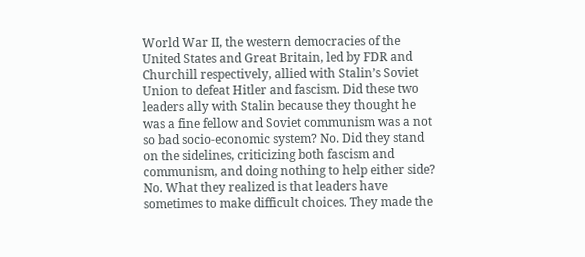World War II, the western democracies of the United States and Great Britain, led by FDR and Churchill respectively, allied with Stalin’s Soviet Union to defeat Hitler and fascism. Did these two leaders ally with Stalin because they thought he was a fine fellow and Soviet communism was a not so bad socio-economic system? No. Did they stand on the sidelines, criticizing both fascism and communism, and doing nothing to help either side? No. What they realized is that leaders have sometimes to make difficult choices. They made the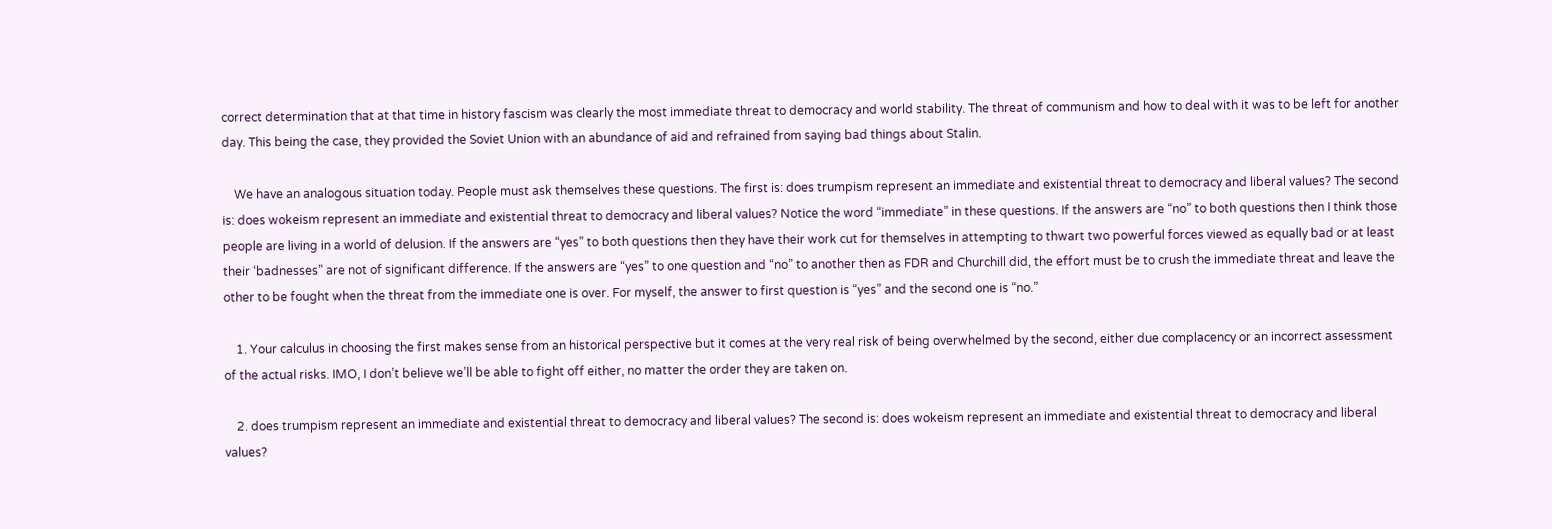correct determination that at that time in history fascism was clearly the most immediate threat to democracy and world stability. The threat of communism and how to deal with it was to be left for another day. This being the case, they provided the Soviet Union with an abundance of aid and refrained from saying bad things about Stalin.

    We have an analogous situation today. People must ask themselves these questions. The first is: does trumpism represent an immediate and existential threat to democracy and liberal values? The second is: does wokeism represent an immediate and existential threat to democracy and liberal values? Notice the word “immediate” in these questions. If the answers are “no” to both questions then I think those people are living in a world of delusion. If the answers are “yes” to both questions then they have their work cut for themselves in attempting to thwart two powerful forces viewed as equally bad or at least their ‘badnesses” are not of significant difference. If the answers are “yes” to one question and “no” to another then as FDR and Churchill did, the effort must be to crush the immediate threat and leave the other to be fought when the threat from the immediate one is over. For myself, the answer to first question is “yes” and the second one is “no.”

    1. Your calculus in choosing the first makes sense from an historical perspective but it comes at the very real risk of being overwhelmed by the second, either due complacency or an incorrect assessment of the actual risks. IMO, I don’t believe we’ll be able to fight off either, no matter the order they are taken on.

    2. does trumpism represent an immediate and existential threat to democracy and liberal values? The second is: does wokeism represent an immediate and existential threat to democracy and liberal values?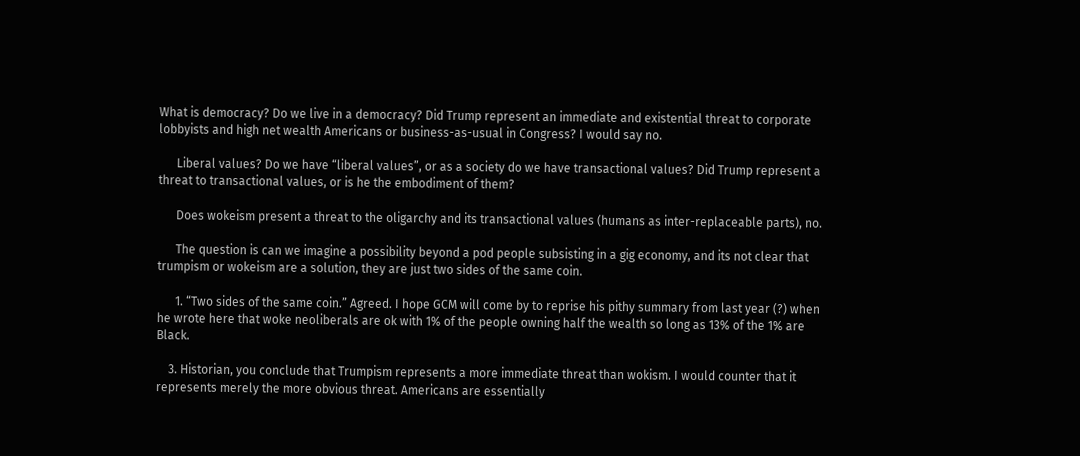What is democracy? Do we live in a democracy? Did Trump represent an immediate and existential threat to corporate lobbyists and high net wealth Americans or business-as-usual in Congress? I would say no.

      Liberal values? Do we have “liberal values”, or as a society do we have transactional values? Did Trump represent a threat to transactional values, or is he the embodiment of them?

      Does wokeism present a threat to the oligarchy and its transactional values (humans as inter-replaceable parts), no.

      The question is can we imagine a possibility beyond a pod people subsisting in a gig economy, and its not clear that trumpism or wokeism are a solution, they are just two sides of the same coin.

      1. “Two sides of the same coin.” Agreed. I hope GCM will come by to reprise his pithy summary from last year (?) when he wrote here that woke neoliberals are ok with 1% of the people owning half the wealth so long as 13% of the 1% are Black.

    3. Historian, you conclude that Trumpism represents a more immediate threat than wokism. I would counter that it represents merely the more obvious threat. Americans are essentially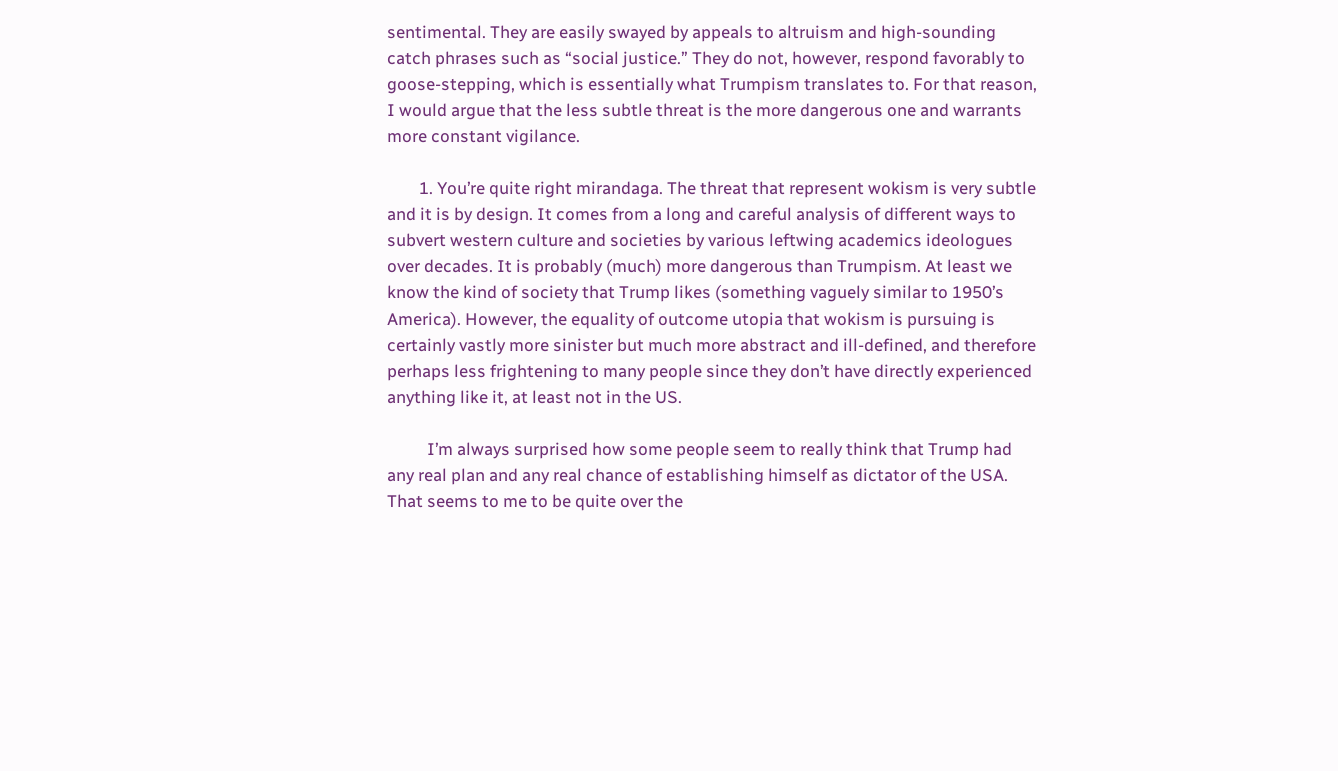sentimental. They are easily swayed by appeals to altruism and high-sounding catch phrases such as “social justice.” They do not, however, respond favorably to goose-stepping, which is essentially what Trumpism translates to. For that reason, I would argue that the less subtle threat is the more dangerous one and warrants more constant vigilance.

        1. You’re quite right mirandaga. The threat that represent wokism is very subtle and it is by design. It comes from a long and careful analysis of different ways to subvert western culture and societies by various leftwing academics ideologues over decades. It is probably (much) more dangerous than Trumpism. At least we know the kind of society that Trump likes (something vaguely similar to 1950’s America). However, the equality of outcome utopia that wokism is pursuing is certainly vastly more sinister but much more abstract and ill-defined, and therefore perhaps less frightening to many people since they don’t have directly experienced anything like it, at least not in the US.

          I’m always surprised how some people seem to really think that Trump had any real plan and any real chance of establishing himself as dictator of the USA. That seems to me to be quite over the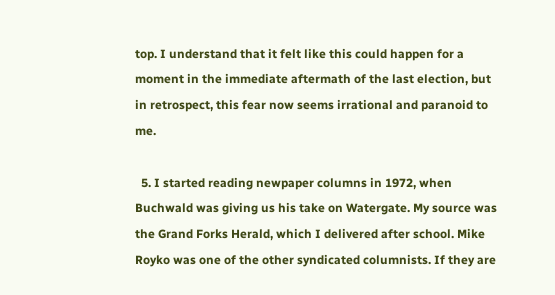top. I understand that it felt like this could happen for a moment in the immediate aftermath of the last election, but in retrospect, this fear now seems irrational and paranoid to me.

  5. I started reading newpaper columns in 1972, when Buchwald was giving us his take on Watergate. My source was the Grand Forks Herald, which I delivered after school. Mike Royko was one of the other syndicated columnists. If they are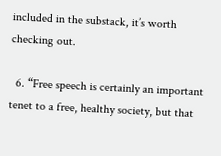included in the substack, it’s worth checking out.

  6. “Free speech is certainly an important tenet to a free, healthy society, but that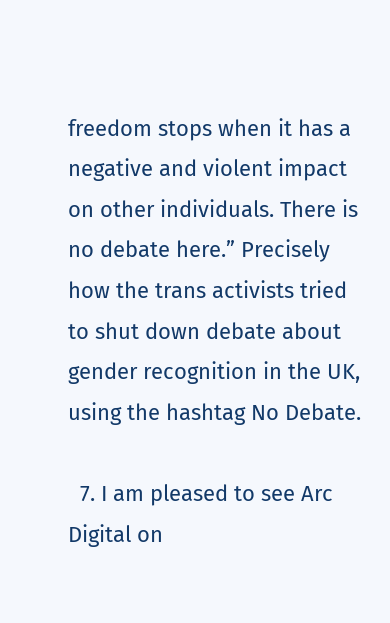freedom stops when it has a negative and violent impact on other individuals. There is no debate here.” Precisely how the trans activists tried to shut down debate about gender recognition in the UK, using the hashtag No Debate.

  7. I am pleased to see Arc Digital on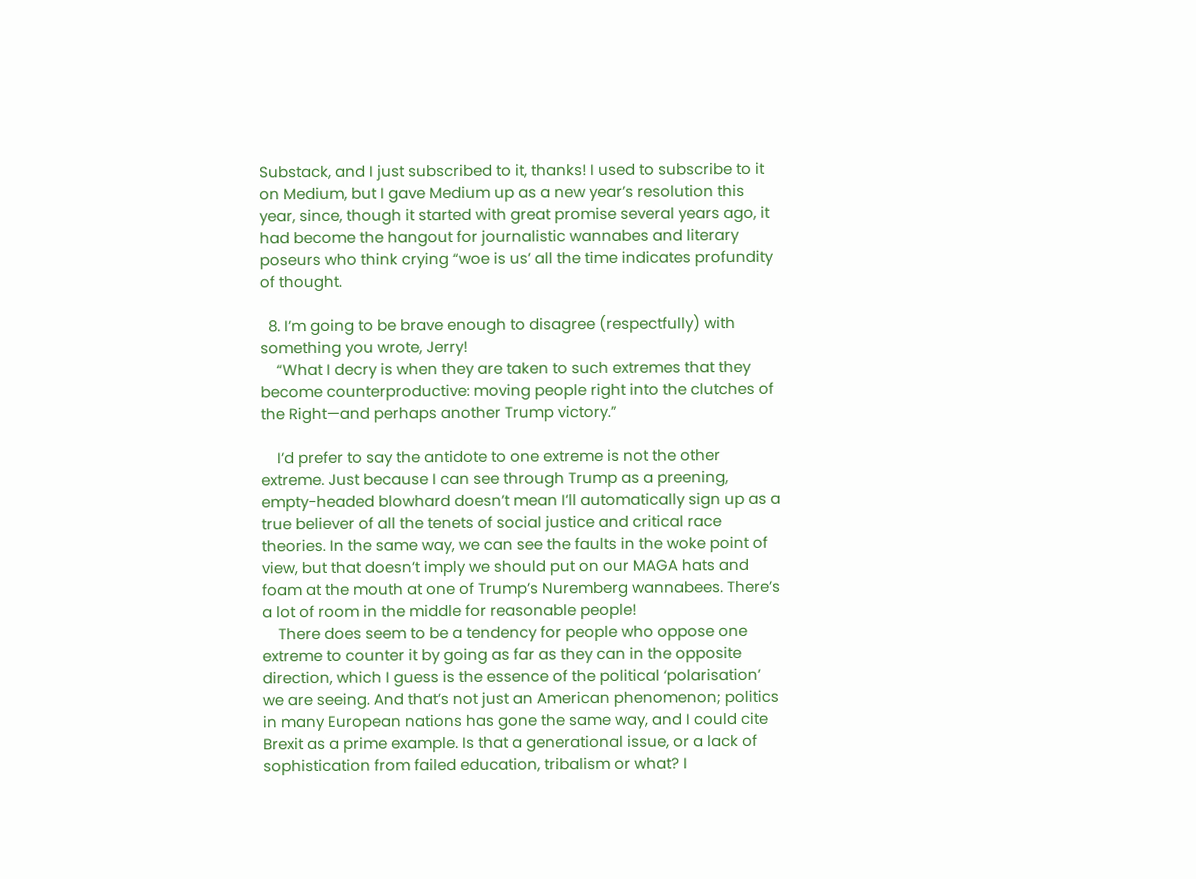Substack, and I just subscribed to it, thanks! I used to subscribe to it on Medium, but I gave Medium up as a new year’s resolution this year, since, though it started with great promise several years ago, it had become the hangout for journalistic wannabes and literary poseurs who think crying “woe is us’ all the time indicates profundity of thought.

  8. I’m going to be brave enough to disagree (respectfully) with something you wrote, Jerry!
    “What I decry is when they are taken to such extremes that they become counterproductive: moving people right into the clutches of the Right—and perhaps another Trump victory.”

    I’d prefer to say the antidote to one extreme is not the other extreme. Just because I can see through Trump as a preening, empty-headed blowhard doesn’t mean I’ll automatically sign up as a true believer of all the tenets of social justice and critical race theories. In the same way, we can see the faults in the woke point of view, but that doesn’t imply we should put on our MAGA hats and foam at the mouth at one of Trump’s Nuremberg wannabees. There’s a lot of room in the middle for reasonable people!
    There does seem to be a tendency for people who oppose one extreme to counter it by going as far as they can in the opposite direction, which I guess is the essence of the political ‘polarisation’ we are seeing. And that’s not just an American phenomenon; politics in many European nations has gone the same way, and I could cite Brexit as a prime example. Is that a generational issue, or a lack of sophistication from failed education, tribalism or what? I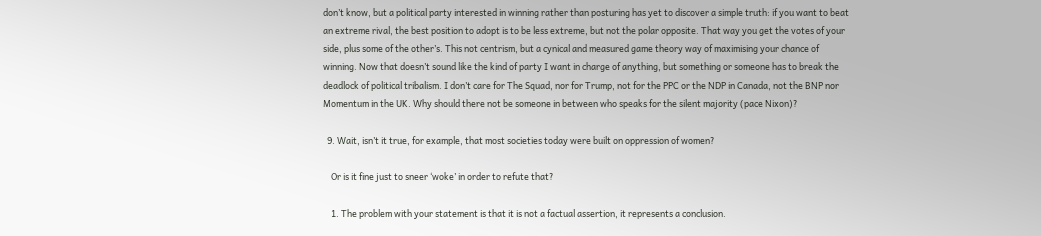don’t know, but a political party interested in winning rather than posturing has yet to discover a simple truth: if you want to beat an extreme rival, the best position to adopt is to be less extreme, but not the polar opposite. That way you get the votes of your side, plus some of the other’s. This not centrism, but a cynical and measured game theory way of maximising your chance of winning. Now that doesn’t sound like the kind of party I want in charge of anything, but something or someone has to break the deadlock of political tribalism. I don’t care for The Squad, nor for Trump, not for the PPC or the NDP in Canada, not the BNP nor Momentum in the UK. Why should there not be someone in between who speaks for the silent majority (pace Nixon)?

  9. Wait, isn’t it true, for example, that most societies today were built on oppression of women?

    Or is it fine just to sneer ‘woke’ in order to refute that?

    1. The problem with your statement is that it is not a factual assertion, it represents a conclusion.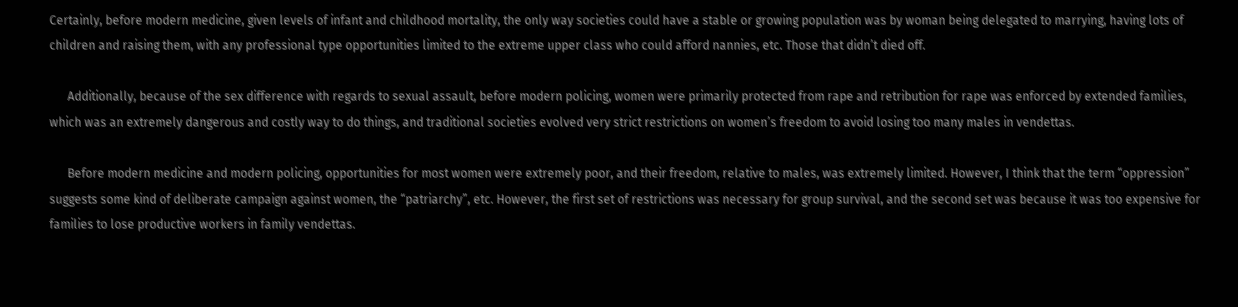Certainly, before modern medicine, given levels of infant and childhood mortality, the only way societies could have a stable or growing population was by woman being delegated to marrying, having lots of children and raising them, with any professional type opportunities limited to the extreme upper class who could afford nannies, etc. Those that didn’t died off.

      Additionally, because of the sex difference with regards to sexual assault, before modern policing, women were primarily protected from rape and retribution for rape was enforced by extended families, which was an extremely dangerous and costly way to do things, and traditional societies evolved very strict restrictions on women’s freedom to avoid losing too many males in vendettas.

      Before modern medicine and modern policing, opportunities for most women were extremely poor, and their freedom, relative to males, was extremely limited. However, I think that the term “oppression” suggests some kind of deliberate campaign against women, the “patriarchy”, etc. However, the first set of restrictions was necessary for group survival, and the second set was because it was too expensive for families to lose productive workers in family vendettas.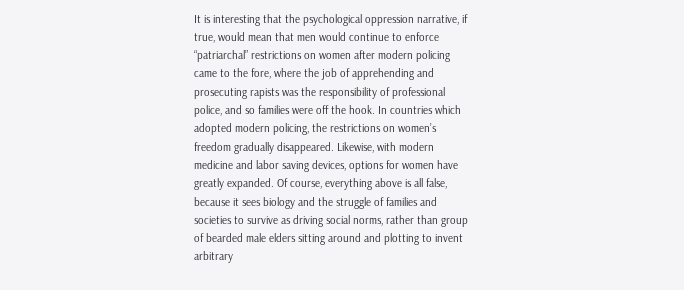It is interesting that the psychological oppression narrative, if true, would mean that men would continue to enforce “patriarchal” restrictions on women after modern policing came to the fore, where the job of apprehending and prosecuting rapists was the responsibility of professional police, and so families were off the hook. In countries which adopted modern policing, the restrictions on women’s freedom gradually disappeared. Likewise, with modern medicine and labor saving devices, options for women have greatly expanded. Of course, everything above is all false, because it sees biology and the struggle of families and societies to survive as driving social norms, rather than group of bearded male elders sitting around and plotting to invent arbitrary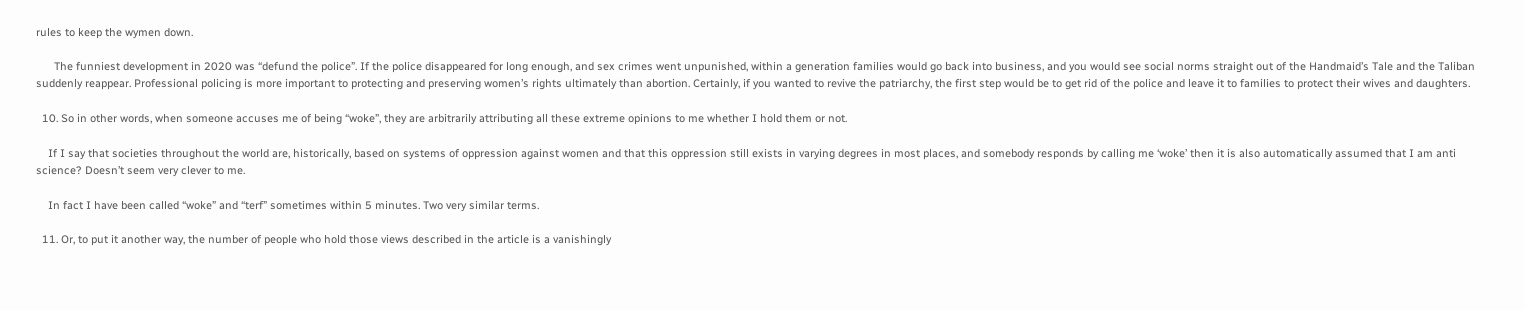rules to keep the wymen down.

      The funniest development in 2020 was “defund the police”. If the police disappeared for long enough, and sex crimes went unpunished, within a generation families would go back into business, and you would see social norms straight out of the Handmaid’s Tale and the Taliban suddenly reappear. Professional policing is more important to protecting and preserving women’s rights ultimately than abortion. Certainly, if you wanted to revive the patriarchy, the first step would be to get rid of the police and leave it to families to protect their wives and daughters.

  10. So in other words, when someone accuses me of being “woke”, they are arbitrarily attributing all these extreme opinions to me whether I hold them or not.

    If I say that societies throughout the world are, historically, based on systems of oppression against women and that this oppression still exists in varying degrees in most places, and somebody responds by calling me ‘woke’ then it is also automatically assumed that I am anti science? Doesn’t seem very clever to me.

    In fact I have been called “woke” and “terf” sometimes within 5 minutes. Two very similar terms.

  11. Or, to put it another way, the number of people who hold those views described in the article is a vanishingly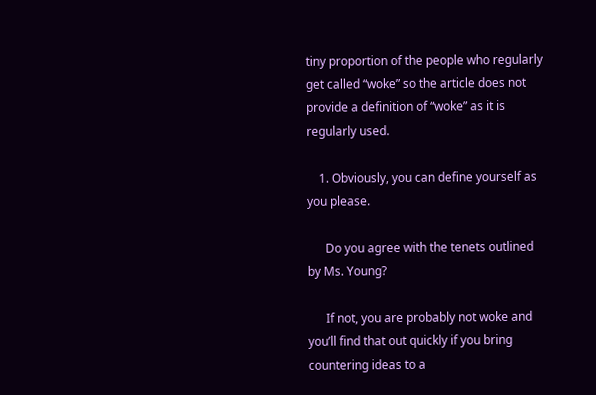tiny proportion of the people who regularly get called “woke” so the article does not provide a definition of “woke” as it is regularly used.

    1. Obviously, you can define yourself as you please.

      Do you agree with the tenets outlined by Ms. Young?

      If not, you are probably not woke and you’ll find that out quickly if you bring countering ideas to a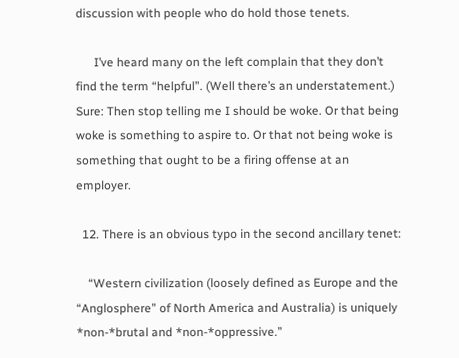discussion with people who do hold those tenets.

      I’ve heard many on the left complain that they don’t find the term “helpful”. (Well there’s an understatement.) Sure: Then stop telling me I should be woke. Or that being woke is something to aspire to. Or that not being woke is something that ought to be a firing offense at an employer.

  12. There is an obvious typo in the second ancillary tenet:

    “Western civilization (loosely defined as Europe and the “Anglosphere” of North America and Australia) is uniquely *non-*brutal and *non-*oppressive.”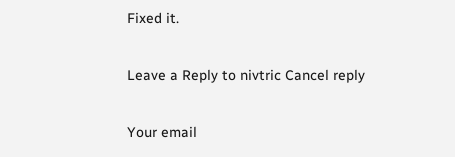Fixed it.

Leave a Reply to nivtric Cancel reply

Your email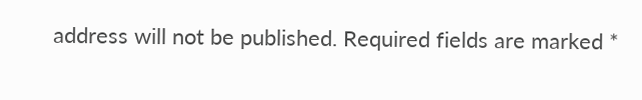address will not be published. Required fields are marked *